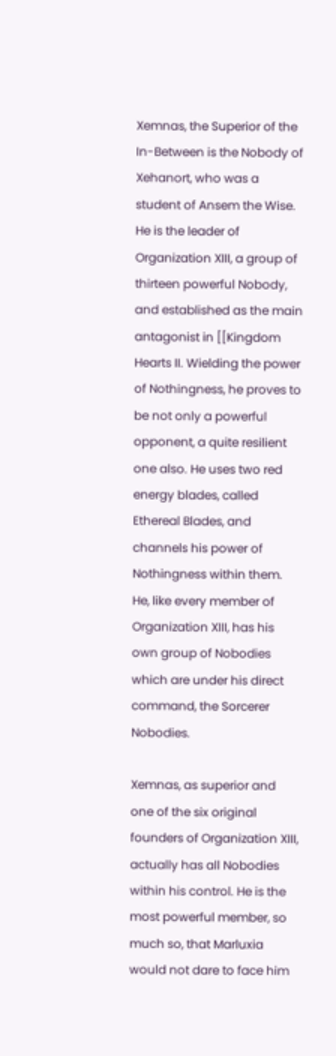Xemnas, the Superior of the In-Between is the Nobody of Xehanort, who was a student of Ansem the Wise. He is the leader of Organization XIII, a group of thirteen powerful Nobody, and established as the main antagonist in [[Kingdom Hearts II. Wielding the power of Nothingness, he proves to be not only a powerful opponent, a quite resilient one also. He uses two red energy blades, called Ethereal Blades, and channels his power of Nothingness within them. He, like every member of Organization XIII, has his own group of Nobodies which are under his direct command, the Sorcerer Nobodies.

Xemnas, as superior and one of the six original founders of Organization XIII, actually has all Nobodies within his control. He is the most powerful member, so much so, that Marluxia would not dare to face him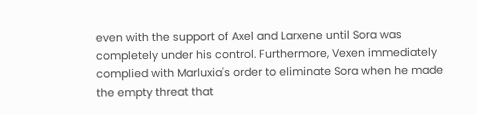even with the support of Axel and Larxene until Sora was completely under his control. Furthermore, Vexen immediately complied with Marluxia's order to eliminate Sora when he made the empty threat that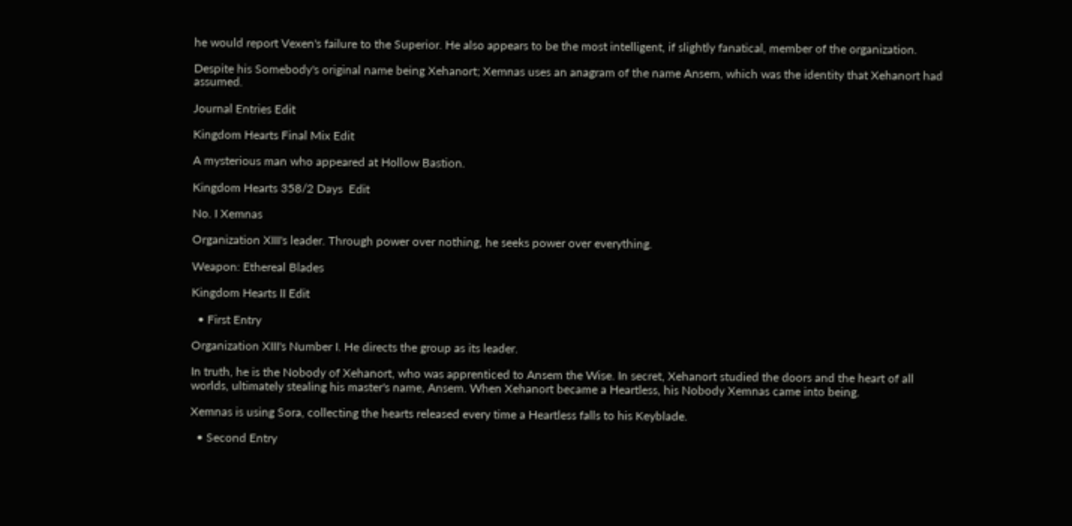he would report Vexen's failure to the Superior. He also appears to be the most intelligent, if slightly fanatical, member of the organization.

Despite his Somebody's original name being Xehanort; Xemnas uses an anagram of the name Ansem, which was the identity that Xehanort had assumed.

Journal Entries Edit

Kingdom Hearts Final Mix Edit

A mysterious man who appeared at Hollow Bastion.

Kingdom Hearts 358/2 Days  Edit

No. I Xemnas

Organization XIII's leader. Through power over nothing, he seeks power over everything.

Weapon: Ethereal Blades

Kingdom Hearts II Edit

  • First Entry

Organization XIII's Number I. He directs the group as its leader.

In truth, he is the Nobody of Xehanort, who was apprenticed to Ansem the Wise. In secret, Xehanort studied the doors and the heart of all worlds, ultimately stealing his master's name, Ansem. When Xehanort became a Heartless, his Nobody Xemnas came into being.

Xemnas is using Sora, collecting the hearts released every time a Heartless falls to his Keyblade.

  • Second Entry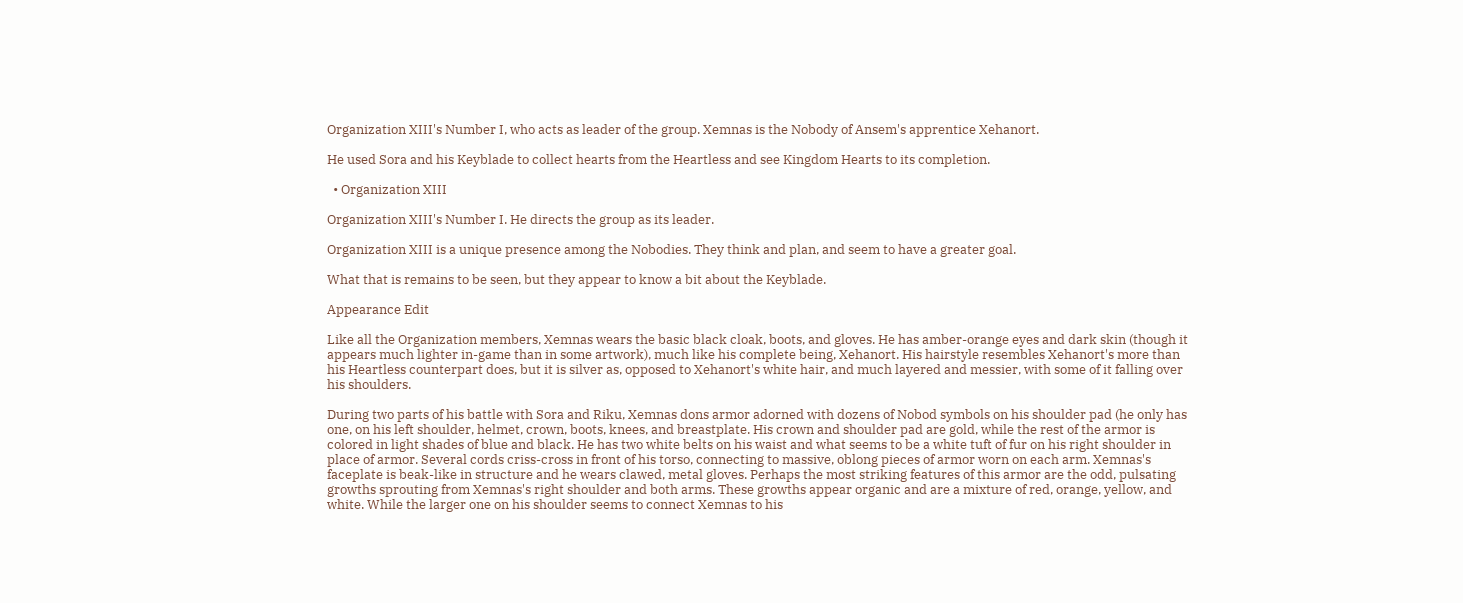Organization XIII's Number I, who acts as leader of the group. Xemnas is the Nobody of Ansem's apprentice Xehanort.

He used Sora and his Keyblade to collect hearts from the Heartless and see Kingdom Hearts to its completion.

  • Organization XIII

Organization XIII's Number I. He directs the group as its leader.

Organization XIII is a unique presence among the Nobodies. They think and plan, and seem to have a greater goal.

What that is remains to be seen, but they appear to know a bit about the Keyblade.

Appearance Edit

Like all the Organization members, Xemnas wears the basic black cloak, boots, and gloves. He has amber-orange eyes and dark skin (though it appears much lighter in-game than in some artwork), much like his complete being, Xehanort. His hairstyle resembles Xehanort's more than his Heartless counterpart does, but it is silver as, opposed to Xehanort's white hair, and much layered and messier, with some of it falling over his shoulders.

During two parts of his battle with Sora and Riku, Xemnas dons armor adorned with dozens of Nobod symbols on his shoulder pad (he only has one, on his left shoulder, helmet, crown, boots, knees, and breastplate. His crown and shoulder pad are gold, while the rest of the armor is colored in light shades of blue and black. He has two white belts on his waist and what seems to be a white tuft of fur on his right shoulder in place of armor. Several cords criss-cross in front of his torso, connecting to massive, oblong pieces of armor worn on each arm. Xemnas's faceplate is beak-like in structure and he wears clawed, metal gloves. Perhaps the most striking features of this armor are the odd, pulsating growths sprouting from Xemnas's right shoulder and both arms. These growths appear organic and are a mixture of red, orange, yellow, and white. While the larger one on his shoulder seems to connect Xemnas to his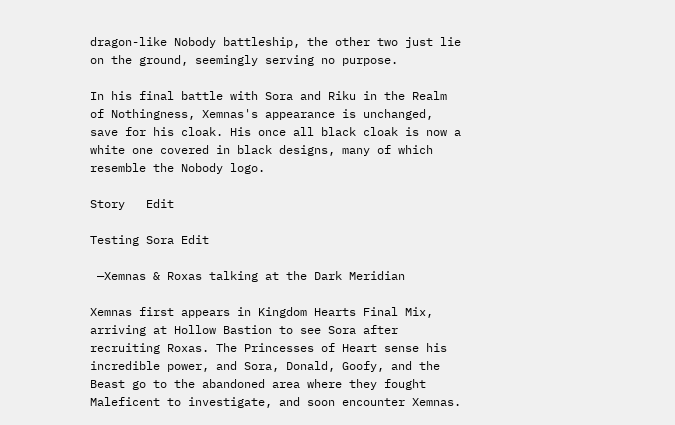dragon-like Nobody battleship, the other two just lie on the ground, seemingly serving no purpose.

In his final battle with Sora and Riku in the Realm of Nothingness, Xemnas's appearance is unchanged, save for his cloak. His once all black cloak is now a white one covered in black designs, many of which resemble the Nobody logo.

Story   Edit

Testing Sora Edit

 —Xemnas & Roxas talking at the Dark Meridian

Xemnas first appears in Kingdom Hearts Final Mix, arriving at Hollow Bastion to see Sora after recruiting Roxas. The Princesses of Heart sense his incredible power, and Sora, Donald, Goofy, and the Beast go to the abandoned area where they fought Maleficent to investigate, and soon encounter Xemnas.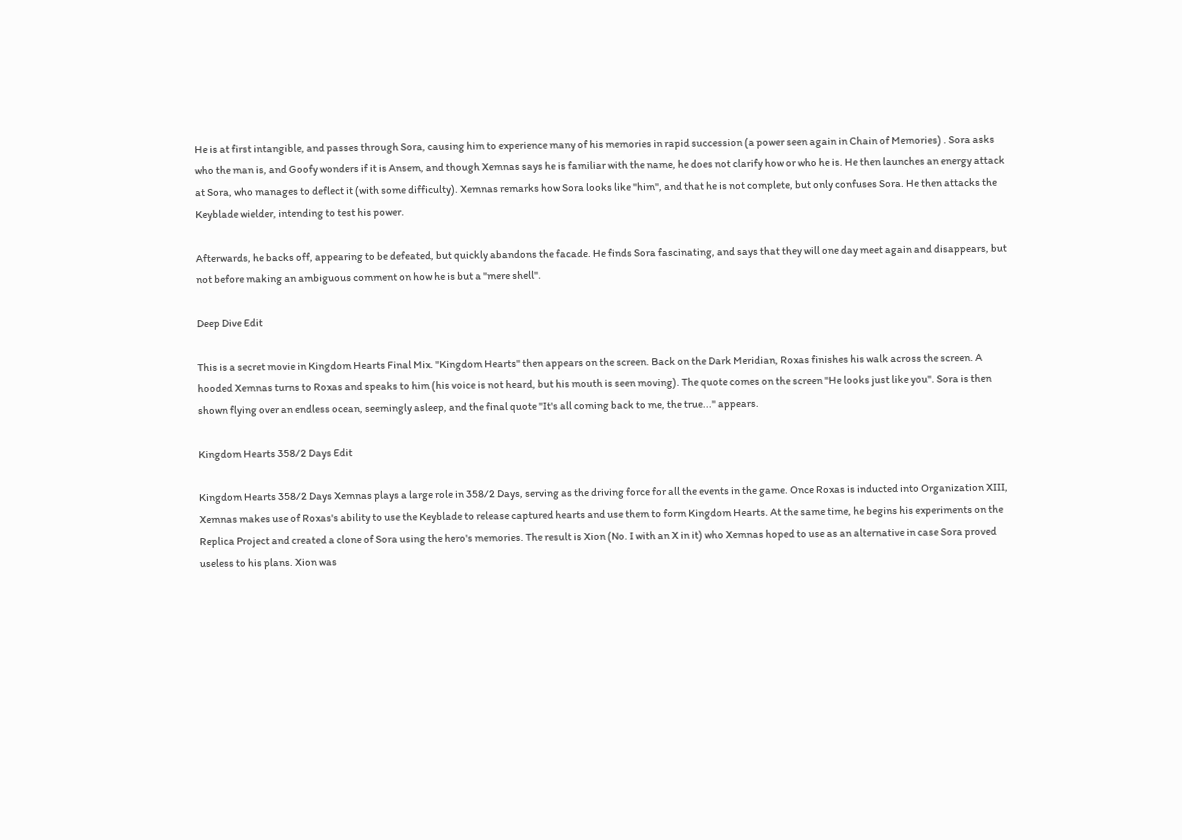He is at first intangible, and passes through Sora, causing him to experience many of his memories in rapid succession (a power seen again in Chain of Memories) . Sora asks who the man is, and Goofy wonders if it is Ansem, and though Xemnas says he is familiar with the name, he does not clarify how or who he is. He then launches an energy attack at Sora, who manages to deflect it (with some difficulty). Xemnas remarks how Sora looks like "him", and that he is not complete, but only confuses Sora. He then attacks the Keyblade wielder, intending to test his power.

Afterwards, he backs off, appearing to be defeated, but quickly abandons the facade. He finds Sora fascinating, and says that they will one day meet again and disappears, but not before making an ambiguous comment on how he is but a "mere shell".

Deep Dive Edit

This is a secret movie in Kingdom Hearts Final Mix. "Kingdom Hearts" then appears on the screen. Back on the Dark Meridian, Roxas finishes his walk across the screen. A hooded Xemnas turns to Roxas and speaks to him (his voice is not heard, but his mouth is seen moving). The quote comes on the screen "He looks just like you". Sora is then shown flying over an endless ocean, seemingly asleep, and the final quote "It's all coming back to me, the true..." appears.

Kingdom Hearts 358/2 Days Edit

Kingdom Hearts 358/2 Days Xemnas plays a large role in 358/2 Days, serving as the driving force for all the events in the game. Once Roxas is inducted into Organization XIII, Xemnas makes use of Roxas's ability to use the Keyblade to release captured hearts and use them to form Kingdom Hearts. At the same time, he begins his experiments on the Replica Project and created a clone of Sora using the hero's memories. The result is Xion (No. I with an X in it) who Xemnas hoped to use as an alternative in case Sora proved useless to his plans. Xion was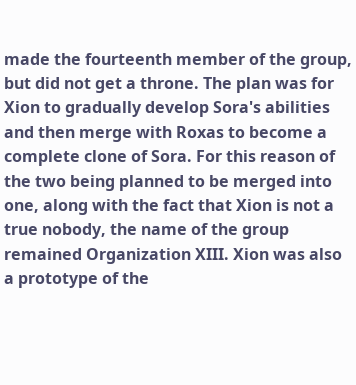made the fourteenth member of the group, but did not get a throne. The plan was for Xion to gradually develop Sora's abilities and then merge with Roxas to become a complete clone of Sora. For this reason of the two being planned to be merged into one, along with the fact that Xion is not a true nobody, the name of the group remained Organization XIII. Xion was also a prototype of the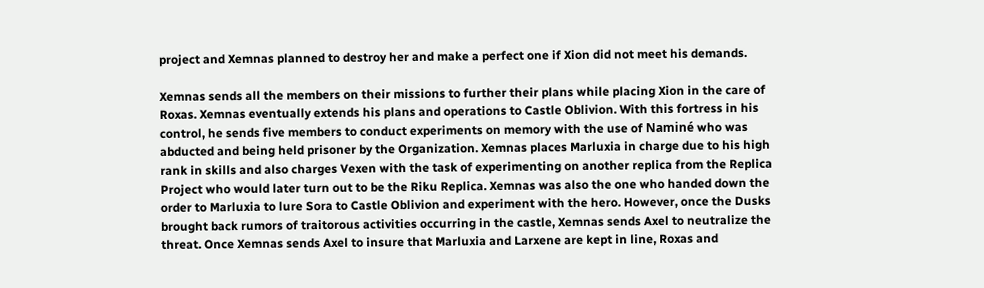project and Xemnas planned to destroy her and make a perfect one if Xion did not meet his demands.

Xemnas sends all the members on their missions to further their plans while placing Xion in the care of Roxas. Xemnas eventually extends his plans and operations to Castle Oblivion. With this fortress in his control, he sends five members to conduct experiments on memory with the use of Naminé who was abducted and being held prisoner by the Organization. Xemnas places Marluxia in charge due to his high rank in skills and also charges Vexen with the task of experimenting on another replica from the Replica Project who would later turn out to be the Riku Replica. Xemnas was also the one who handed down the order to Marluxia to lure Sora to Castle Oblivion and experiment with the hero. However, once the Dusks brought back rumors of traitorous activities occurring in the castle, Xemnas sends Axel to neutralize the threat. Once Xemnas sends Axel to insure that Marluxia and Larxene are kept in line, Roxas and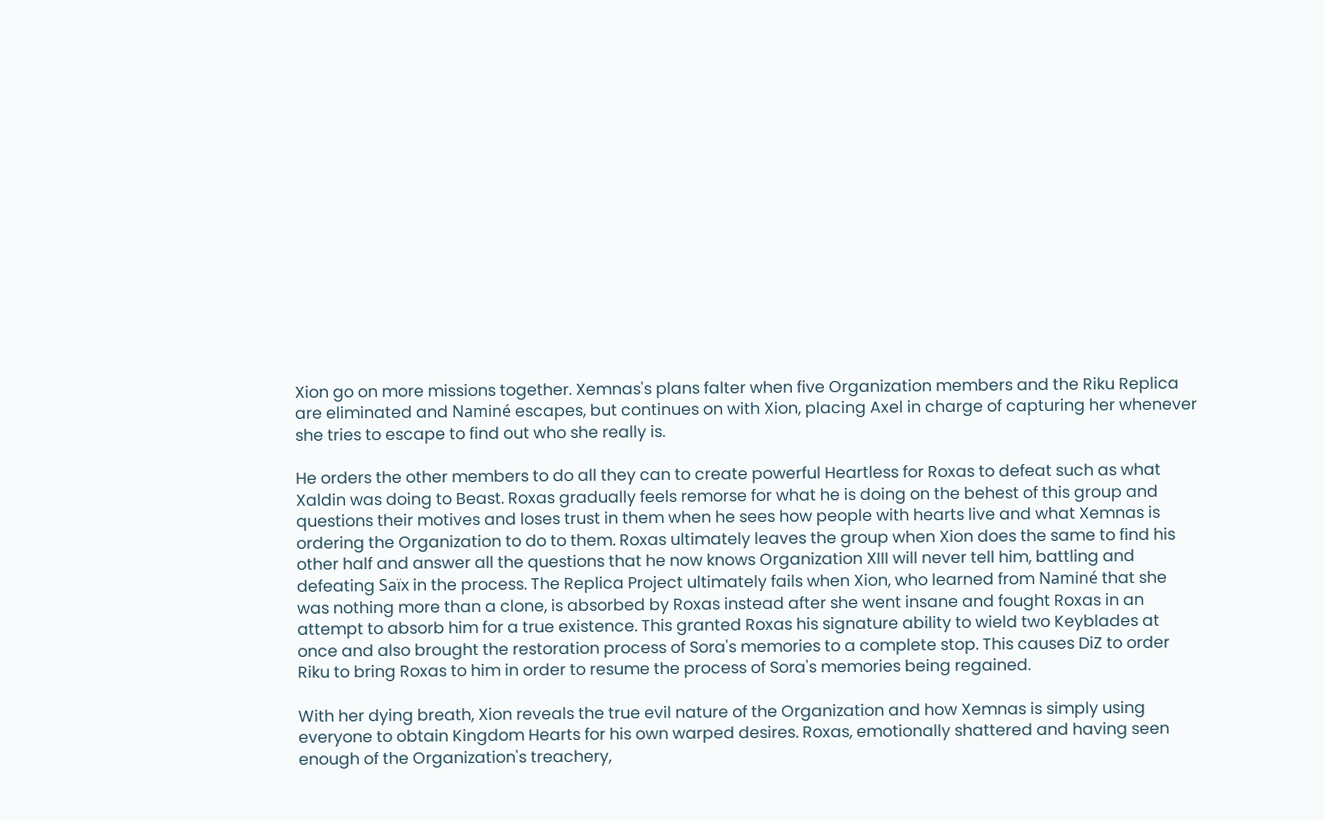Xion go on more missions together. Xemnas's plans falter when five Organization members and the Riku Replica are eliminated and Naminé escapes, but continues on with Xion, placing Axel in charge of capturing her whenever she tries to escape to find out who she really is.

He orders the other members to do all they can to create powerful Heartless for Roxas to defeat such as what Xaldin was doing to Beast. Roxas gradually feels remorse for what he is doing on the behest of this group and questions their motives and loses trust in them when he sees how people with hearts live and what Xemnas is ordering the Organization to do to them. Roxas ultimately leaves the group when Xion does the same to find his other half and answer all the questions that he now knows Organization XIII will never tell him, battling and defeating Saïx in the process. The Replica Project ultimately fails when Xion, who learned from Naminé that she was nothing more than a clone, is absorbed by Roxas instead after she went insane and fought Roxas in an attempt to absorb him for a true existence. This granted Roxas his signature ability to wield two Keyblades at once and also brought the restoration process of Sora's memories to a complete stop. This causes DiZ to order Riku to bring Roxas to him in order to resume the process of Sora's memories being regained.

With her dying breath, Xion reveals the true evil nature of the Organization and how Xemnas is simply using everyone to obtain Kingdom Hearts for his own warped desires. Roxas, emotionally shattered and having seen enough of the Organization's treachery,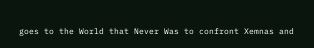goes to the World that Never Was to confront Xemnas and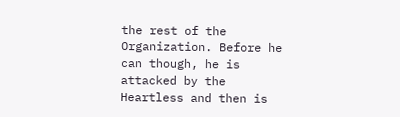the rest of the Organization. Before he can though, he is attacked by the Heartless and then is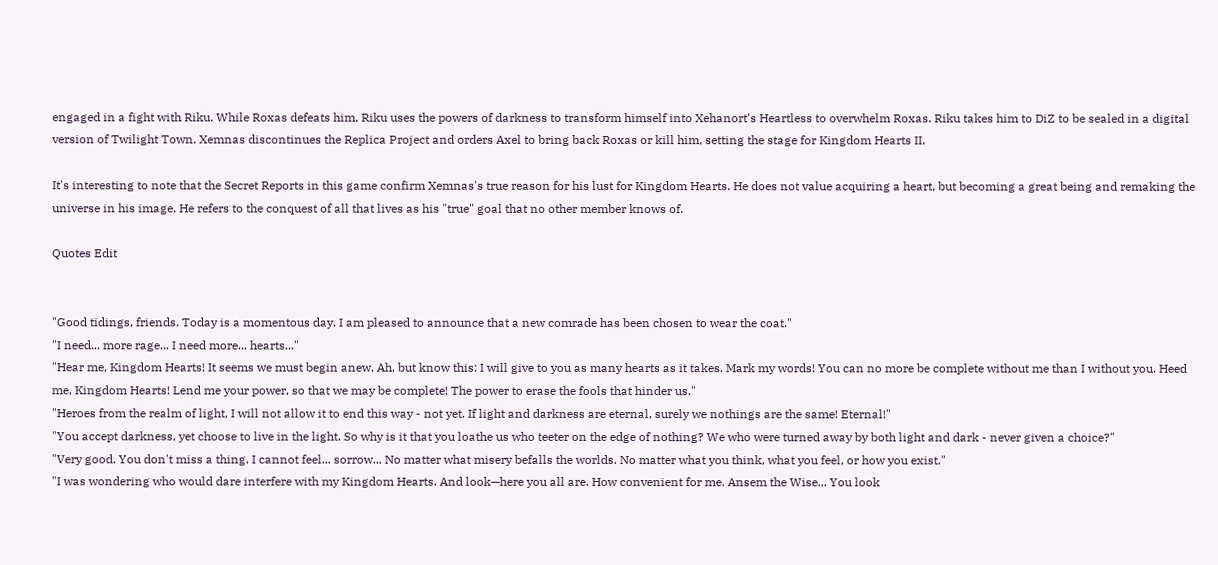engaged in a fight with Riku. While Roxas defeats him, Riku uses the powers of darkness to transform himself into Xehanort's Heartless to overwhelm Roxas. Riku takes him to DiZ to be sealed in a digital version of Twilight Town. Xemnas discontinues the Replica Project and orders Axel to bring back Roxas or kill him, setting the stage for Kingdom Hearts II.

It's interesting to note that the Secret Reports in this game confirm Xemnas's true reason for his lust for Kingdom Hearts. He does not value acquiring a heart, but becoming a great being and remaking the universe in his image. He refers to the conquest of all that lives as his "true" goal that no other member knows of.

Quotes Edit


"Good tidings, friends. Today is a momentous day. I am pleased to announce that a new comrade has been chosen to wear the coat."
"I need... more rage... I need more... hearts..."
"Hear me, Kingdom Hearts! It seems we must begin anew. Ah, but know this: I will give to you as many hearts as it takes. Mark my words! You can no more be complete without me than I without you. Heed me, Kingdom Hearts! Lend me your power, so that we may be complete! The power to erase the fools that hinder us."
"Heroes from the realm of light, I will not allow it to end this way - not yet. If light and darkness are eternal, surely we nothings are the same! Eternal!"
"You accept darkness, yet choose to live in the light. So why is it that you loathe us who teeter on the edge of nothing? We who were turned away by both light and dark - never given a choice?"
"Very good. You don't miss a thing. I cannot feel... sorrow... No matter what misery befalls the worlds. No matter what you think, what you feel, or how you exist."
"I was wondering who would dare interfere with my Kingdom Hearts. And look—here you all are. How convenient for me. Ansem the Wise... You look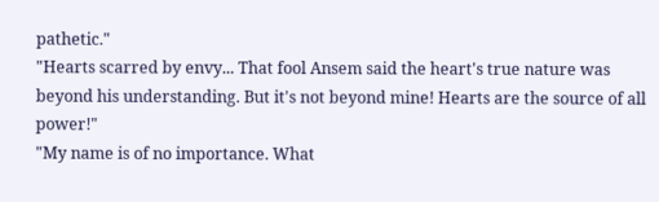pathetic."
"Hearts scarred by envy... That fool Ansem said the heart's true nature was beyond his understanding. But it's not beyond mine! Hearts are the source of all power!"
"My name is of no importance. What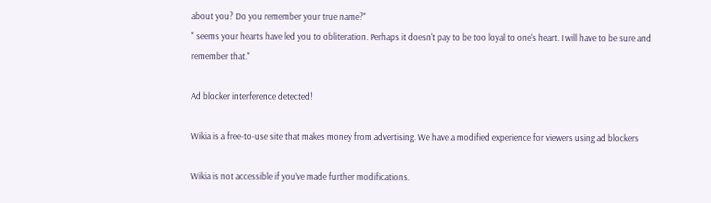about you? Do you remember your true name?"
" seems your hearts have led you to obliteration. Perhaps it doesn't pay to be too loyal to one's heart. I will have to be sure and remember that."

Ad blocker interference detected!

Wikia is a free-to-use site that makes money from advertising. We have a modified experience for viewers using ad blockers

Wikia is not accessible if you’ve made further modifications.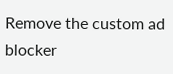Remove the custom ad blocker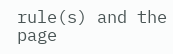rule(s) and the page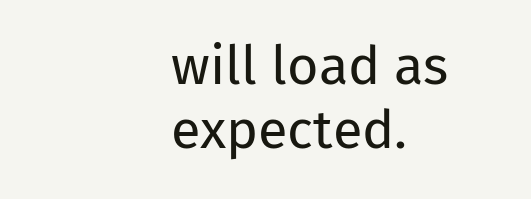will load as expected.